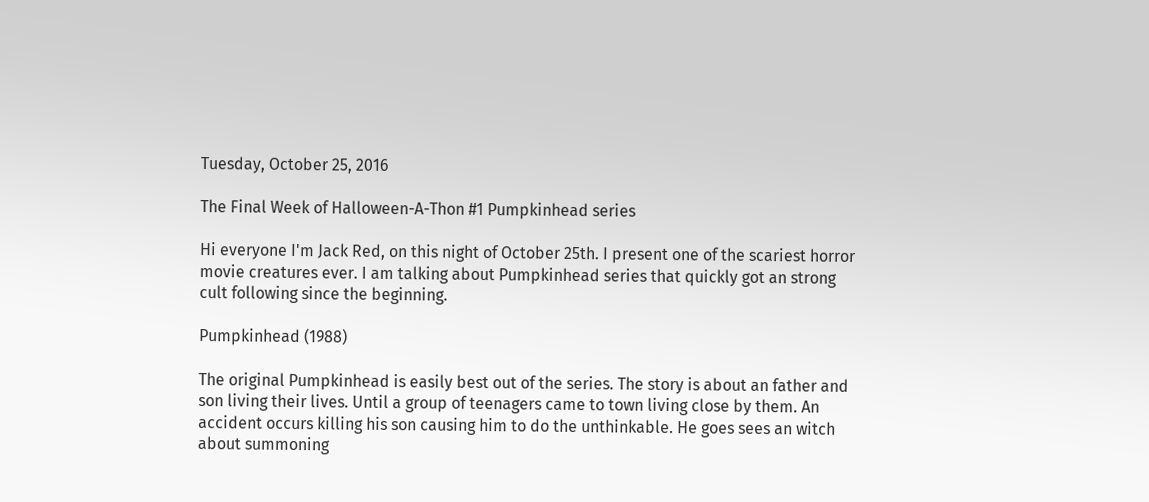Tuesday, October 25, 2016

The Final Week of Halloween-A-Thon #1 Pumpkinhead series

Hi everyone I'm Jack Red, on this night of October 25th. I present one of the scariest horror movie creatures ever. I am talking about Pumpkinhead series that quickly got an strong cult following since the beginning.

Pumpkinhead (1988)

The original Pumpkinhead is easily best out of the series. The story is about an father and son living their lives. Until a group of teenagers came to town living close by them. An accident occurs killing his son causing him to do the unthinkable. He goes sees an witch about summoning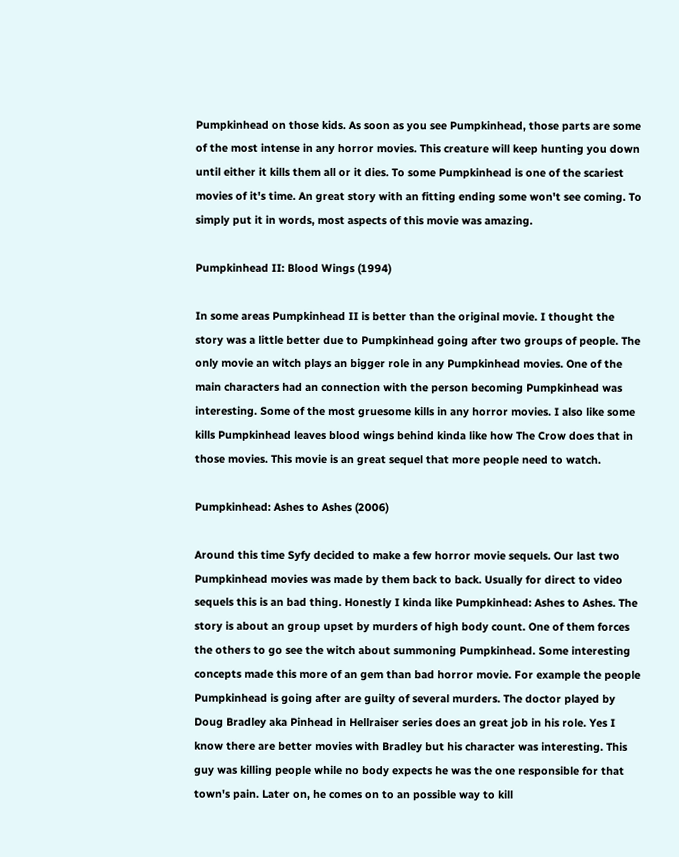Pumpkinhead on those kids. As soon as you see Pumpkinhead, those parts are some of the most intense in any horror movies. This creature will keep hunting you down until either it kills them all or it dies. To some Pumpkinhead is one of the scariest movies of it's time. An great story with an fitting ending some won't see coming. To simply put it in words, most aspects of this movie was amazing.

Pumpkinhead II: Blood Wings (1994)

In some areas Pumpkinhead II is better than the original movie. I thought the story was a little better due to Pumpkinhead going after two groups of people. The only movie an witch plays an bigger role in any Pumpkinhead movies. One of the main characters had an connection with the person becoming Pumpkinhead was interesting. Some of the most gruesome kills in any horror movies. I also like some kills Pumpkinhead leaves blood wings behind kinda like how The Crow does that in those movies. This movie is an great sequel that more people need to watch.

Pumpkinhead: Ashes to Ashes (2006)

Around this time Syfy decided to make a few horror movie sequels. Our last two Pumpkinhead movies was made by them back to back. Usually for direct to video sequels this is an bad thing. Honestly I kinda like Pumpkinhead: Ashes to Ashes. The story is about an group upset by murders of high body count. One of them forces the others to go see the witch about summoning Pumpkinhead. Some interesting concepts made this more of an gem than bad horror movie. For example the people Pumpkinhead is going after are guilty of several murders. The doctor played by Doug Bradley aka Pinhead in Hellraiser series does an great job in his role. Yes I know there are better movies with Bradley but his character was interesting. This guy was killing people while no body expects he was the one responsible for that town's pain. Later on, he comes on to an possible way to kill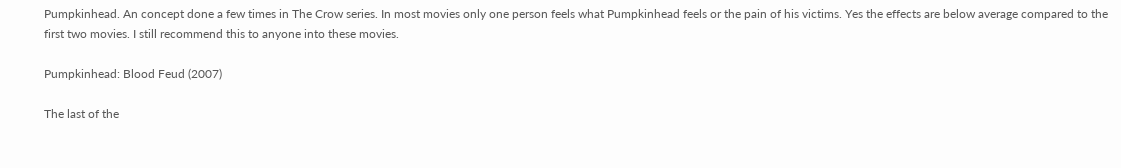Pumpkinhead. An concept done a few times in The Crow series. In most movies only one person feels what Pumpkinhead feels or the pain of his victims. Yes the effects are below average compared to the first two movies. I still recommend this to anyone into these movies.

Pumpkinhead: Blood Feud (2007)

The last of the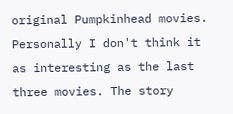original Pumpkinhead movies. Personally I don't think it as interesting as the last three movies. The story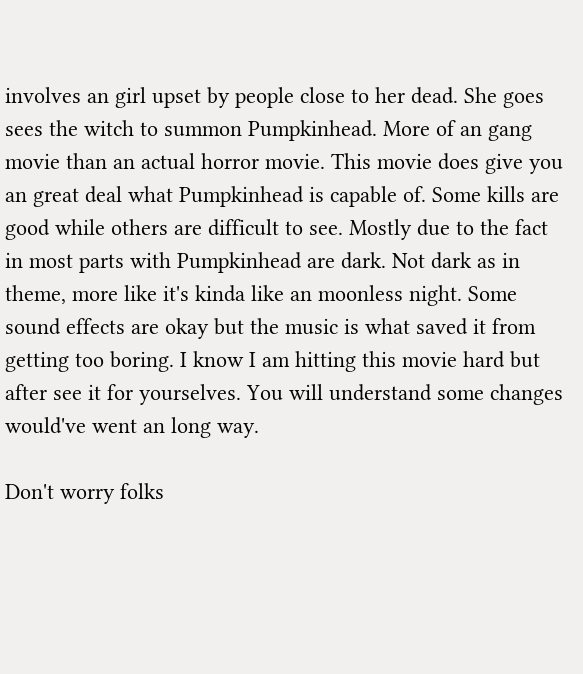involves an girl upset by people close to her dead. She goes sees the witch to summon Pumpkinhead. More of an gang movie than an actual horror movie. This movie does give you an great deal what Pumpkinhead is capable of. Some kills are good while others are difficult to see. Mostly due to the fact in most parts with Pumpkinhead are dark. Not dark as in theme, more like it's kinda like an moonless night. Some sound effects are okay but the music is what saved it from getting too boring. I know I am hitting this movie hard but after see it for yourselves. You will understand some changes would've went an long way.

Don't worry folks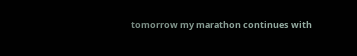tomorrow my marathon continues with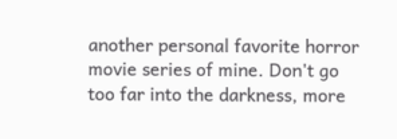another personal favorite horror movie series of mine. Don't go too far into the darkness, more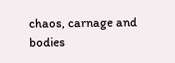chaos, carnage and bodies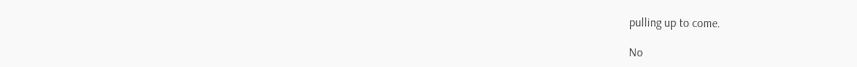pulling up to come.

No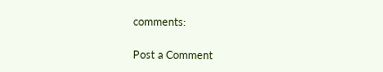comments:

Post a Comment